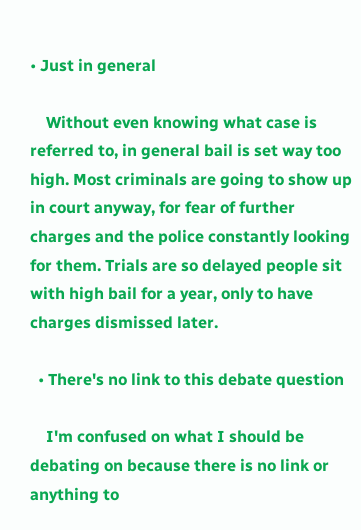• Just in general

    Without even knowing what case is referred to, in general bail is set way too high. Most criminals are going to show up in court anyway, for fear of further charges and the police constantly looking for them. Trials are so delayed people sit with high bail for a year, only to have charges dismissed later.

  • There's no link to this debate question

    I'm confused on what I should be debating on because there is no link or anything to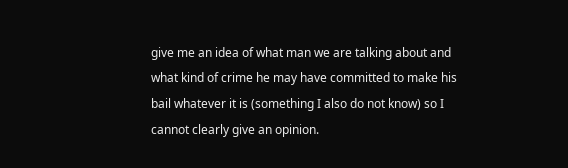give me an idea of what man we are talking about and what kind of crime he may have committed to make his bail whatever it is (something I also do not know) so I cannot clearly give an opinion.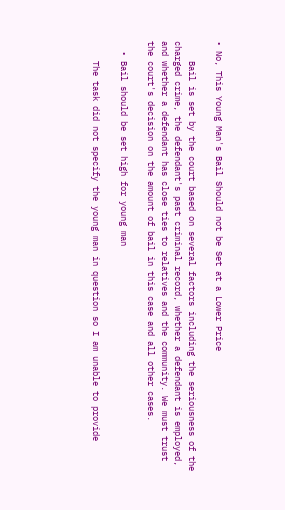• No, This Young Man's Bail Should not be Set at a Lower Price

    Bail is set by the court based on several factors including the seriousness of the charged crime, the defendant's past criminal record, whether a defendant is employed, and whether a defendant has close ties to relatives and the community. We must trust the court's decision on the amount of bail in this case and all other cases.

  • Bail should be set high for young man

    The task did not specify the young man in question so I am unable to provide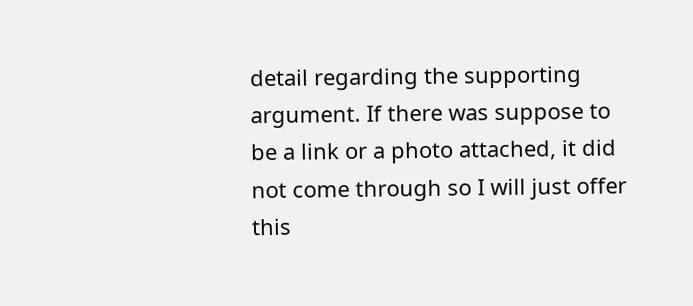detail regarding the supporting argument. If there was suppose to be a link or a photo attached, it did not come through so I will just offer this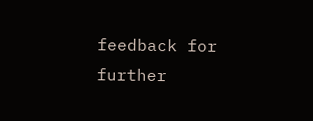feedback for further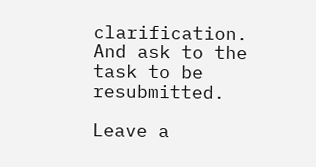clarification. And ask to the task to be resubmitted.

Leave a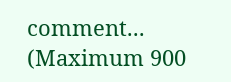comment...
(Maximum 900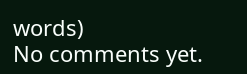words)
No comments yet.